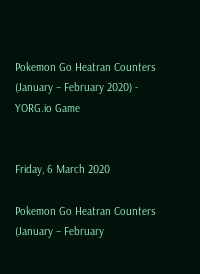Pokemon Go Heatran Counters (January – February 2020) - YORG.io Game


Friday, 6 March 2020

Pokemon Go Heatran Counters (January – February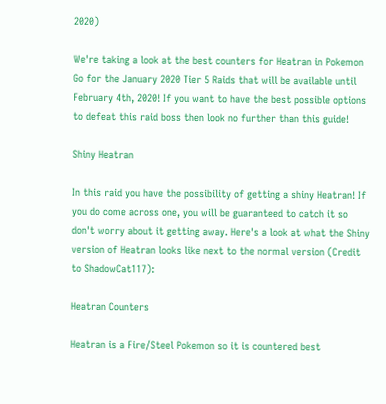2020)

We're taking a look at the best counters for Heatran in Pokemon Go for the January 2020 Tier 5 Raids that will be available until February 4th, 2020! If you want to have the best possible options to defeat this raid boss then look no further than this guide!

Shiny Heatran

In this raid you have the possibility of getting a shiny Heatran! If you do come across one, you will be guaranteed to catch it so don't worry about it getting away. Here's a look at what the Shiny version of Heatran looks like next to the normal version (Credit to ShadowCat117):

Heatran Counters

Heatran is a Fire/Steel Pokemon so it is countered best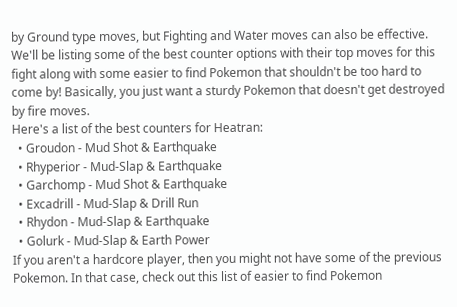by Ground type moves, but Fighting and Water moves can also be effective. We'll be listing some of the best counter options with their top moves for this fight along with some easier to find Pokemon that shouldn't be too hard to come by! Basically, you just want a sturdy Pokemon that doesn't get destroyed by fire moves.
Here's a list of the best counters for Heatran:
  • Groudon - Mud Shot & Earthquake
  • Rhyperior - Mud-Slap & Earthquake
  • Garchomp - Mud Shot & Earthquake
  • Excadrill - Mud-Slap & Drill Run
  • Rhydon - Mud-Slap & Earthquake
  • Golurk - Mud-Slap & Earth Power
If you aren't a hardcore player, then you might not have some of the previous Pokemon. In that case, check out this list of easier to find Pokemon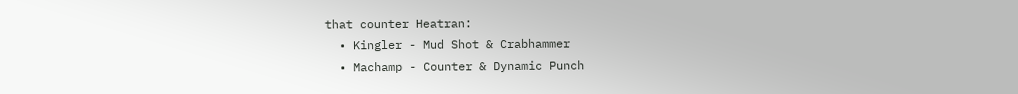that counter Heatran:
  • Kingler - Mud Shot & Crabhammer
  • Machamp - Counter & Dynamic Punch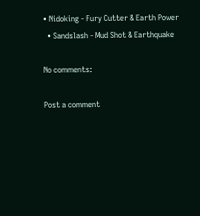• Nidoking - Fury Cutter & Earth Power
  • Sandslash - Mud Shot & Earthquake

No comments:

Post a comment